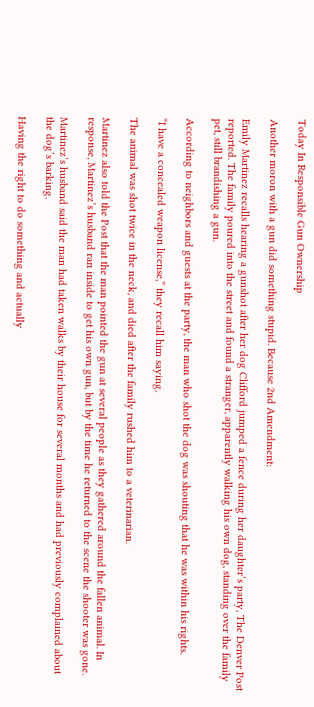Today In Responsible Gun Ownership

Another moron with a gun did something stupid. Because 2nd Amendment:

Emily Martinez recalls hearing a gunshot after her dog Clifford jumped a fence during her daughter’s party, The Denver Post reported. The family poured into the street and found a stranger, apparently walking his own dog, standing over the family pet, still brandishing a gun.

According to neighbors and guests at the party, the man who shot the dog was shouting that he was within his rights.

“I have a concealed weapon license,” they recall him saying.

The animal was shot twice in the neck, and died after the family rushed him to a veterinarian.

Martinez also told the Post that the man pointed the gun at several people as they gathered around the fallen animal. In response, Martinez’s husband ran inside to get his own gun, but by the time he returned to the scene the shooter was gone.

Martinez’s husband said the man had taken walks by their house for several months and had previously complained about the dog’s barking.

Having the right to do something and actually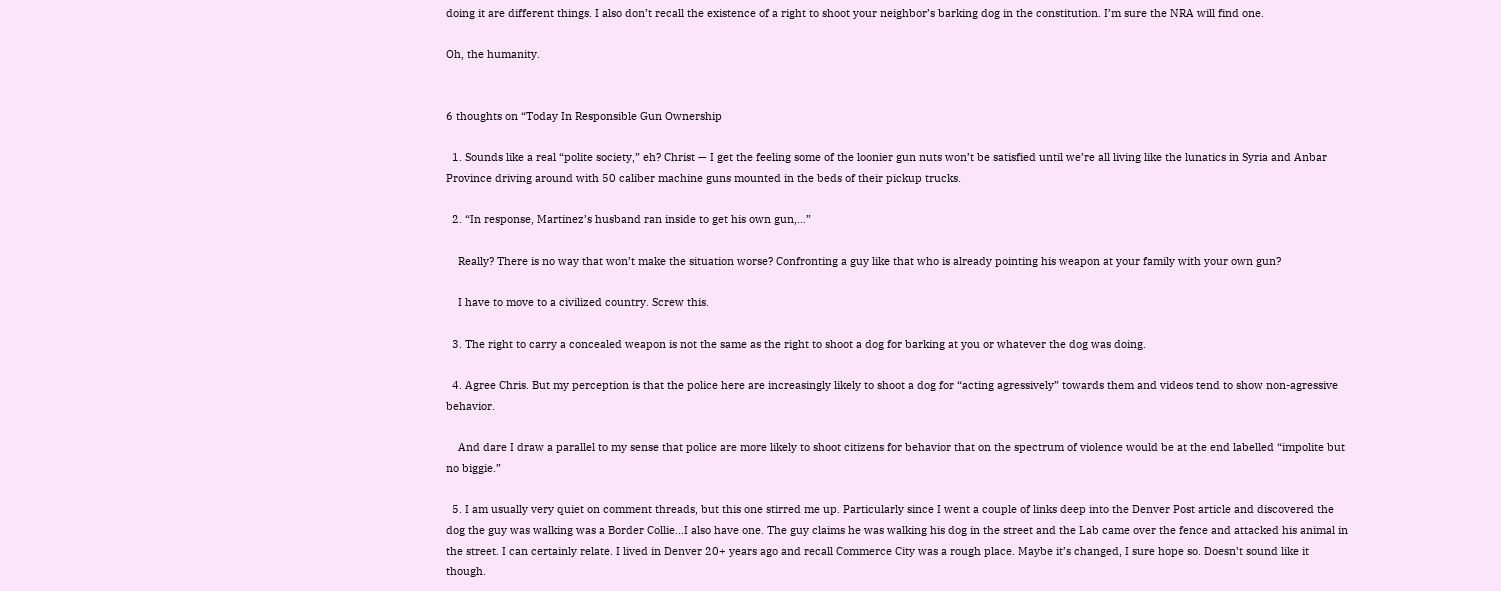doing it are different things. I also don’t recall the existence of a right to shoot your neighbor’s barking dog in the constitution. I’m sure the NRA will find one.

Oh, the humanity.


6 thoughts on “Today In Responsible Gun Ownership

  1. Sounds like a real “polite society,” eh? Christ — I get the feeling some of the loonier gun nuts won’t be satisfied until we’re all living like the lunatics in Syria and Anbar Province driving around with 50 caliber machine guns mounted in the beds of their pickup trucks.

  2. “In response, Martinez’s husband ran inside to get his own gun,…”

    Really? There is no way that won’t make the situation worse? Confronting a guy like that who is already pointing his weapon at your family with your own gun?

    I have to move to a civilized country. Screw this.

  3. The right to carry a concealed weapon is not the same as the right to shoot a dog for barking at you or whatever the dog was doing.

  4. Agree Chris. But my perception is that the police here are increasingly likely to shoot a dog for “acting agressively” towards them and videos tend to show non-agressive behavior.

    And dare I draw a parallel to my sense that police are more likely to shoot citizens for behavior that on the spectrum of violence would be at the end labelled “impolite but no biggie.”

  5. I am usually very quiet on comment threads, but this one stirred me up. Particularly since I went a couple of links deep into the Denver Post article and discovered the dog the guy was walking was a Border Collie…I also have one. The guy claims he was walking his dog in the street and the Lab came over the fence and attacked his animal in the street. I can certainly relate. I lived in Denver 20+ years ago and recall Commerce City was a rough place. Maybe it’s changed, I sure hope so. Doesn’t sound like it though.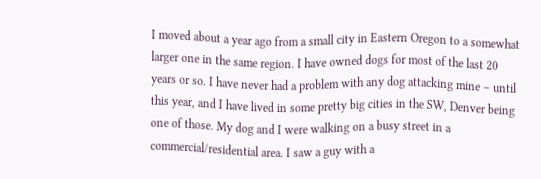I moved about a year ago from a small city in Eastern Oregon to a somewhat larger one in the same region. I have owned dogs for most of the last 20 years or so. I have never had a problem with any dog attacking mine – until this year, and I have lived in some pretty big cities in the SW, Denver being one of those. My dog and I were walking on a busy street in a commercial/residential area. I saw a guy with a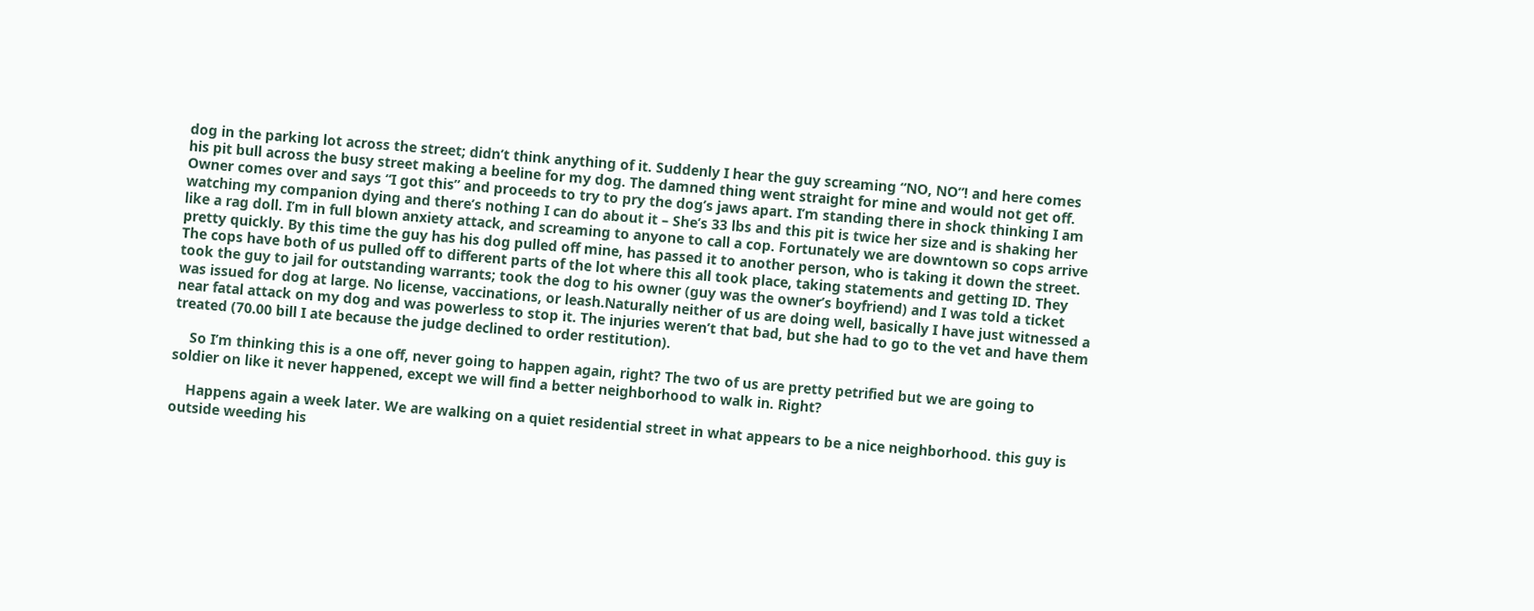dog in the parking lot across the street; didn’t think anything of it. Suddenly I hear the guy screaming “NO, NO”! and here comes his pit bull across the busy street making a beeline for my dog. The damned thing went straight for mine and would not get off. Owner comes over and says “I got this” and proceeds to try to pry the dog’s jaws apart. I’m standing there in shock thinking I am watching my companion dying and there’s nothing I can do about it – She’s 33 lbs and this pit is twice her size and is shaking her like a rag doll. I’m in full blown anxiety attack, and screaming to anyone to call a cop. Fortunately we are downtown so cops arrive pretty quickly. By this time the guy has his dog pulled off mine, has passed it to another person, who is taking it down the street. The cops have both of us pulled off to different parts of the lot where this all took place, taking statements and getting ID. They took the guy to jail for outstanding warrants; took the dog to his owner (guy was the owner’s boyfriend) and I was told a ticket was issued for dog at large. No license, vaccinations, or leash.Naturally neither of us are doing well, basically I have just witnessed a near fatal attack on my dog and was powerless to stop it. The injuries weren’t that bad, but she had to go to the vet and have them treated (70.00 bill I ate because the judge declined to order restitution).

    So I’m thinking this is a one off, never going to happen again, right? The two of us are pretty petrified but we are going to soldier on like it never happened, except we will find a better neighborhood to walk in. Right?

    Happens again a week later. We are walking on a quiet residential street in what appears to be a nice neighborhood. this guy is outside weeding his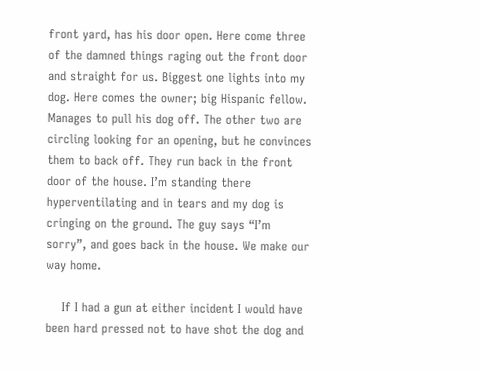front yard, has his door open. Here come three of the damned things raging out the front door and straight for us. Biggest one lights into my dog. Here comes the owner; big Hispanic fellow. Manages to pull his dog off. The other two are circling looking for an opening, but he convinces them to back off. They run back in the front door of the house. I’m standing there hyperventilating and in tears and my dog is cringing on the ground. The guy says “I’m sorry”, and goes back in the house. We make our way home.

    If I had a gun at either incident I would have been hard pressed not to have shot the dog and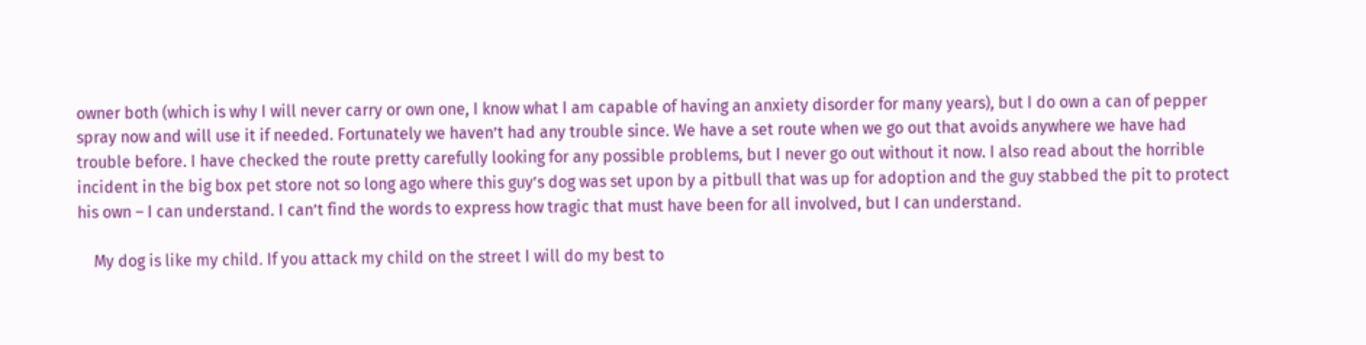owner both (which is why I will never carry or own one, I know what I am capable of having an anxiety disorder for many years), but I do own a can of pepper spray now and will use it if needed. Fortunately we haven’t had any trouble since. We have a set route when we go out that avoids anywhere we have had trouble before. I have checked the route pretty carefully looking for any possible problems, but I never go out without it now. I also read about the horrible incident in the big box pet store not so long ago where this guy’s dog was set upon by a pitbull that was up for adoption and the guy stabbed the pit to protect his own – I can understand. I can’t find the words to express how tragic that must have been for all involved, but I can understand.

    My dog is like my child. If you attack my child on the street I will do my best to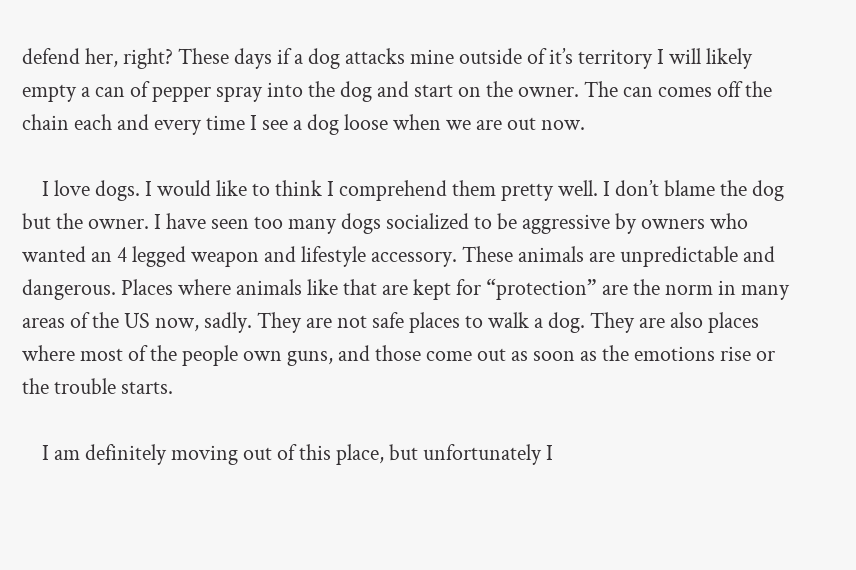defend her, right? These days if a dog attacks mine outside of it’s territory I will likely empty a can of pepper spray into the dog and start on the owner. The can comes off the chain each and every time I see a dog loose when we are out now.

    I love dogs. I would like to think I comprehend them pretty well. I don’t blame the dog but the owner. I have seen too many dogs socialized to be aggressive by owners who wanted an 4 legged weapon and lifestyle accessory. These animals are unpredictable and dangerous. Places where animals like that are kept for “protection” are the norm in many areas of the US now, sadly. They are not safe places to walk a dog. They are also places where most of the people own guns, and those come out as soon as the emotions rise or the trouble starts.

    I am definitely moving out of this place, but unfortunately I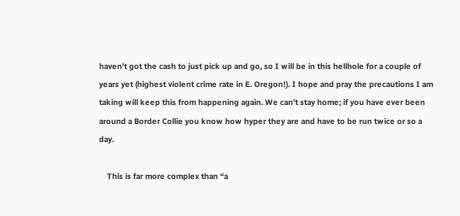haven’t got the cash to just pick up and go, so I will be in this hellhole for a couple of years yet (highest violent crime rate in E. Oregon!). I hope and pray the precautions I am taking will keep this from happening again. We can’t stay home; if you have ever been around a Border Collie you know how hyper they are and have to be run twice or so a day.

    This is far more complex than “a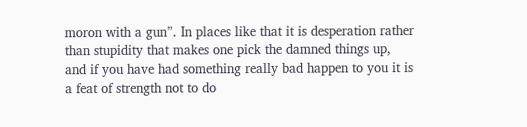moron with a gun”. In places like that it is desperation rather than stupidity that makes one pick the damned things up, and if you have had something really bad happen to you it is a feat of strength not to do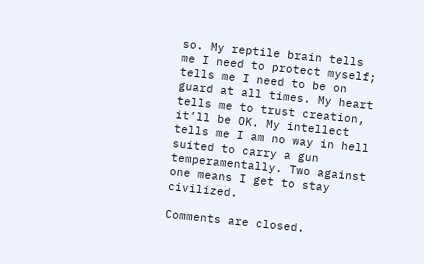so. My reptile brain tells me I need to protect myself; tells me I need to be on guard at all times. My heart tells me to trust creation, it’ll be OK. My intellect tells me I am no way in hell suited to carry a gun temperamentally. Two against one means I get to stay civilized.

Comments are closed.